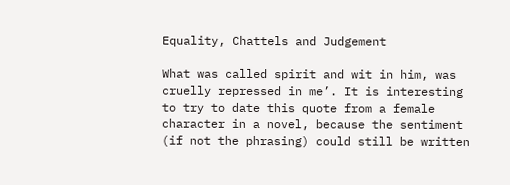Equality, Chattels and Judgement

What was called spirit and wit in him, was cruelly repressed in me’. It is interesting to try to date this quote from a female character in a novel, because the sentiment (if not the phrasing) could still be written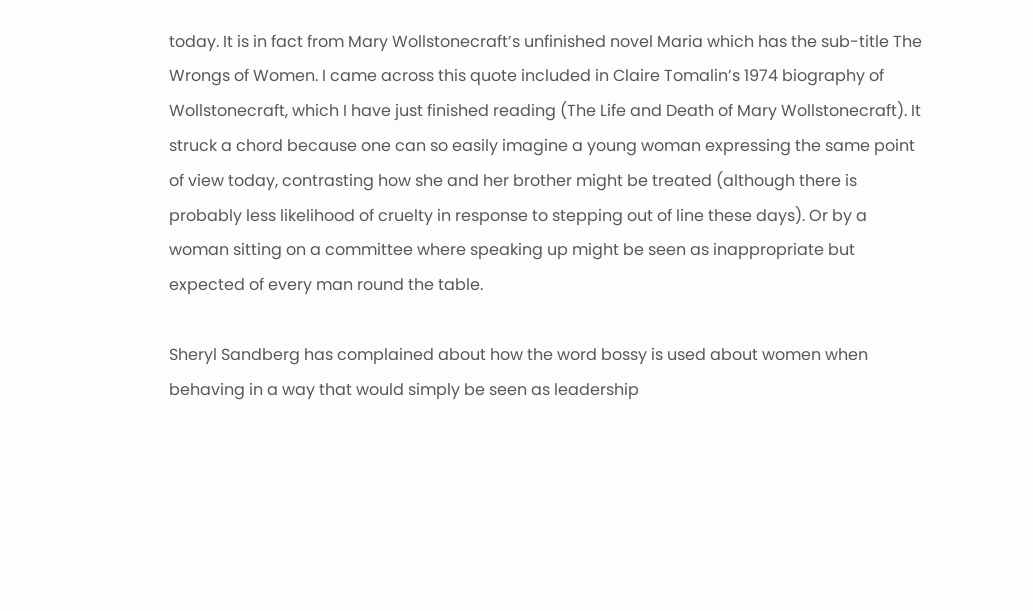today. It is in fact from Mary Wollstonecraft’s unfinished novel Maria which has the sub-title The Wrongs of Women. I came across this quote included in Claire Tomalin’s 1974 biography of Wollstonecraft, which I have just finished reading (The Life and Death of Mary Wollstonecraft). It struck a chord because one can so easily imagine a young woman expressing the same point of view today, contrasting how she and her brother might be treated (although there is probably less likelihood of cruelty in response to stepping out of line these days). Or by a woman sitting on a committee where speaking up might be seen as inappropriate but expected of every man round the table.

Sheryl Sandberg has complained about how the word bossy is used about women when behaving in a way that would simply be seen as leadership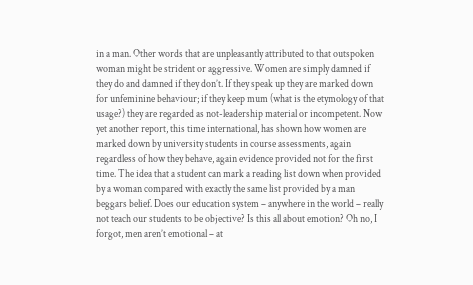in a man. Other words that are unpleasantly attributed to that outspoken woman might be strident or aggressive. Women are simply damned if they do and damned if they don’t. If they speak up they are marked down for unfeminine behaviour; if they keep mum (what is the etymology of that usage?) they are regarded as not-leadership material or incompetent. Now yet another report, this time international, has shown how women are marked down by university students in course assessments, again regardless of how they behave, again evidence provided not for the first time. The idea that a student can mark a reading list down when provided by a woman compared with exactly the same list provided by a man beggars belief. Does our education system – anywhere in the world – really not teach our students to be objective? Is this all about emotion? Oh no, I forgot, men aren’t emotional – at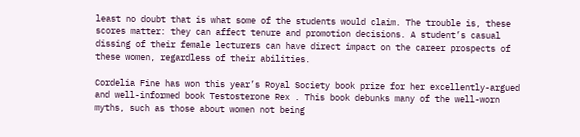least no doubt that is what some of the students would claim. The trouble is, these scores matter: they can affect tenure and promotion decisions. A student’s casual dissing of their female lecturers can have direct impact on the career prospects of these women, regardless of their abilities.

Cordelia Fine has won this year’s Royal Society book prize for her excellently-argued and well-informed book Testosterone Rex . This book debunks many of the well-worn myths, such as those about women not being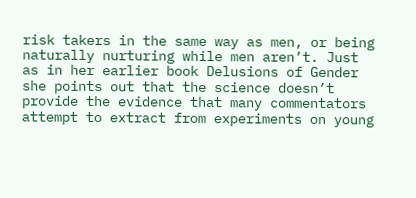risk takers in the same way as men, or being naturally nurturing while men aren’t. Just as in her earlier book Delusions of Gender she points out that the science doesn’t provide the evidence that many commentators attempt to extract from experiments on young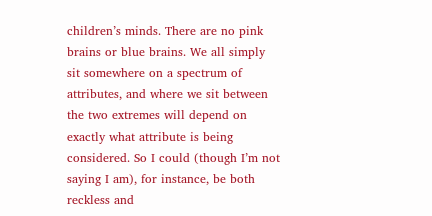children’s minds. There are no pink brains or blue brains. We all simply sit somewhere on a spectrum of attributes, and where we sit between the two extremes will depend on exactly what attribute is being considered. So I could (though I’m not saying I am), for instance, be both reckless and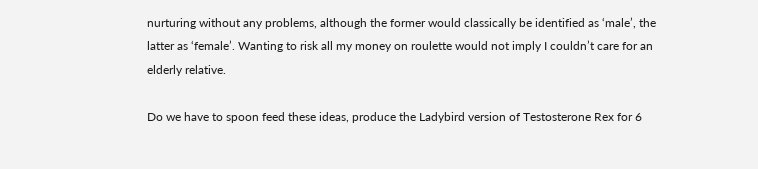nurturing without any problems, although the former would classically be identified as ‘male’, the latter as ‘female’. Wanting to risk all my money on roulette would not imply I couldn’t care for an elderly relative.

Do we have to spoon feed these ideas, produce the Ladybird version of Testosterone Rex for 6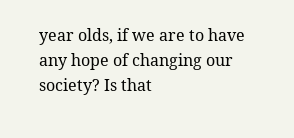year olds, if we are to have any hope of changing our society? Is that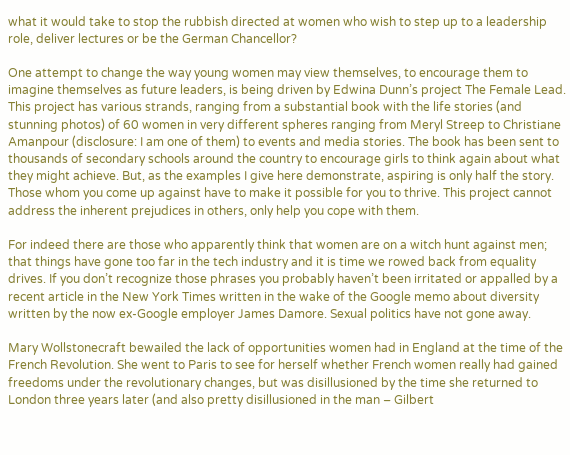what it would take to stop the rubbish directed at women who wish to step up to a leadership role, deliver lectures or be the German Chancellor?

One attempt to change the way young women may view themselves, to encourage them to imagine themselves as future leaders, is being driven by Edwina Dunn’s project The Female Lead. This project has various strands, ranging from a substantial book with the life stories (and stunning photos) of 60 women in very different spheres ranging from Meryl Streep to Christiane Amanpour (disclosure: I am one of them) to events and media stories. The book has been sent to thousands of secondary schools around the country to encourage girls to think again about what they might achieve. But, as the examples I give here demonstrate, aspiring is only half the story. Those whom you come up against have to make it possible for you to thrive. This project cannot address the inherent prejudices in others, only help you cope with them.

For indeed there are those who apparently think that women are on a witch hunt against men; that things have gone too far in the tech industry and it is time we rowed back from equality drives. If you don’t recognize those phrases you probably haven’t been irritated or appalled by a recent article in the New York Times written in the wake of the Google memo about diversity written by the now ex-Google employer James Damore. Sexual politics have not gone away.

Mary Wollstonecraft bewailed the lack of opportunities women had in England at the time of the French Revolution. She went to Paris to see for herself whether French women really had gained freedoms under the revolutionary changes, but was disillusioned by the time she returned to London three years later (and also pretty disillusioned in the man – Gilbert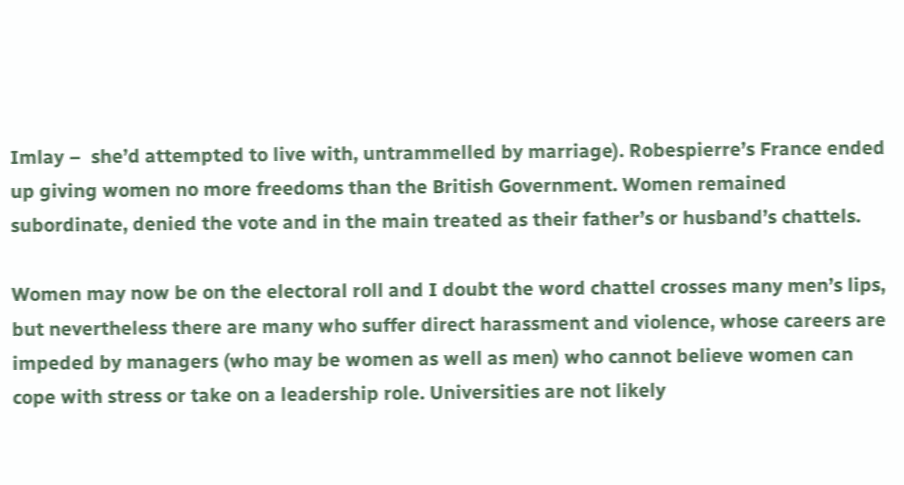Imlay –  she’d attempted to live with, untrammelled by marriage). Robespierre’s France ended up giving women no more freedoms than the British Government. Women remained subordinate, denied the vote and in the main treated as their father’s or husband’s chattels.

Women may now be on the electoral roll and I doubt the word chattel crosses many men’s lips, but nevertheless there are many who suffer direct harassment and violence, whose careers are impeded by managers (who may be women as well as men) who cannot believe women can cope with stress or take on a leadership role. Universities are not likely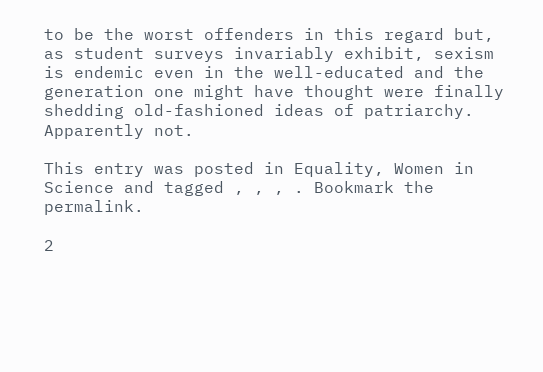to be the worst offenders in this regard but, as student surveys invariably exhibit, sexism is endemic even in the well-educated and the generation one might have thought were finally shedding old-fashioned ideas of patriarchy. Apparently not.

This entry was posted in Equality, Women in Science and tagged , , , . Bookmark the permalink.

2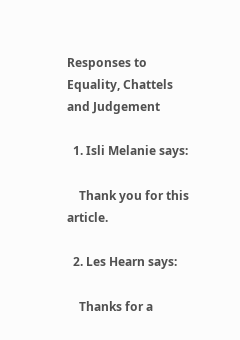Responses to Equality, Chattels and Judgement

  1. Isli Melanie says:

    Thank you for this article.

  2. Les Hearn says:

    Thanks for a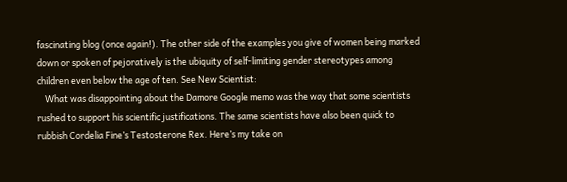fascinating blog (once again!). The other side of the examples you give of women being marked down or spoken of pejoratively is the ubiquity of self-limiting gender stereotypes among children even below the age of ten. See New Scientist:
    What was disappointing about the Damore Google memo was the way that some scientists rushed to support his scientific justifications. The same scientists have also been quick to rubbish Cordelia Fine’s Testosterone Rex. Here’s my take on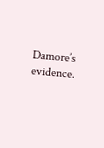Damore’s evidence.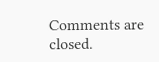Comments are closed.